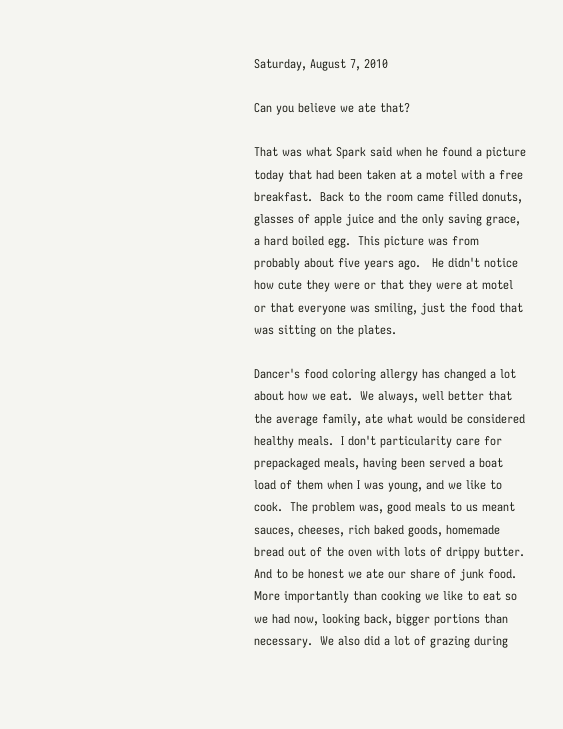Saturday, August 7, 2010

Can you believe we ate that?

That was what Spark said when he found a picture today that had been taken at a motel with a free breakfast.  Back to the room came filled donuts, glasses of apple juice and the only saving grace, a hard boiled egg.  This picture was from probably about five years ago.   He didn't notice how cute they were or that they were at motel or that everyone was smiling, just the food that was sitting on the plates.

Dancer's food coloring allergy has changed a lot about how we eat.  We always, well better that the average family, ate what would be considered healthy meals.  I don't particularity care for prepackaged meals, having been served a boat load of them when I was young, and we like to cook.  The problem was, good meals to us meant sauces, cheeses, rich baked goods, homemade bread out of the oven with lots of drippy butter.  And to be honest we ate our share of junk food.  More importantly than cooking we like to eat so we had now, looking back, bigger portions than necessary.  We also did a lot of grazing during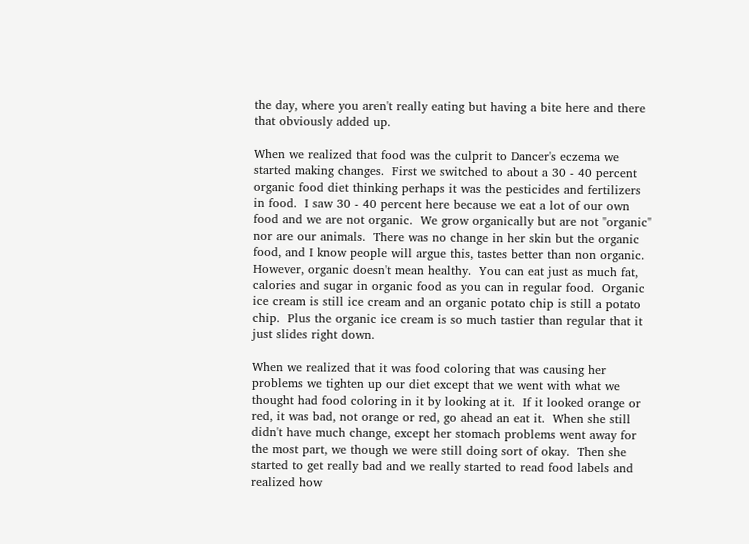the day, where you aren't really eating but having a bite here and there that obviously added up.

When we realized that food was the culprit to Dancer's eczema we started making changes.  First we switched to about a 30 - 40 percent organic food diet thinking perhaps it was the pesticides and fertilizers in food.  I saw 30 - 40 percent here because we eat a lot of our own food and we are not organic.  We grow organically but are not "organic" nor are our animals.  There was no change in her skin but the organic food, and I know people will argue this, tastes better than non organic.  However, organic doesn't mean healthy.  You can eat just as much fat, calories and sugar in organic food as you can in regular food.  Organic ice cream is still ice cream and an organic potato chip is still a potato chip.  Plus the organic ice cream is so much tastier than regular that it just slides right down.

When we realized that it was food coloring that was causing her problems we tighten up our diet except that we went with what we thought had food coloring in it by looking at it.  If it looked orange or red, it was bad, not orange or red, go ahead an eat it.  When she still didn't have much change, except her stomach problems went away for the most part, we though we were still doing sort of okay.  Then she started to get really bad and we really started to read food labels and realized how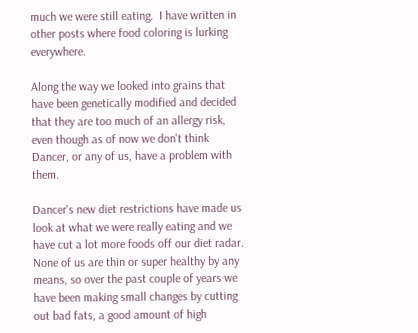much we were still eating.  I have written in other posts where food coloring is lurking everywhere.

Along the way we looked into grains that have been genetically modified and decided that they are too much of an allergy risk, even though as of now we don't think Dancer, or any of us, have a problem with them.

Dancer's new diet restrictions have made us look at what we were really eating and we have cut a lot more foods off our diet radar.  None of us are thin or super healthy by any means, so over the past couple of years we have been making small changes by cutting out bad fats, a good amount of high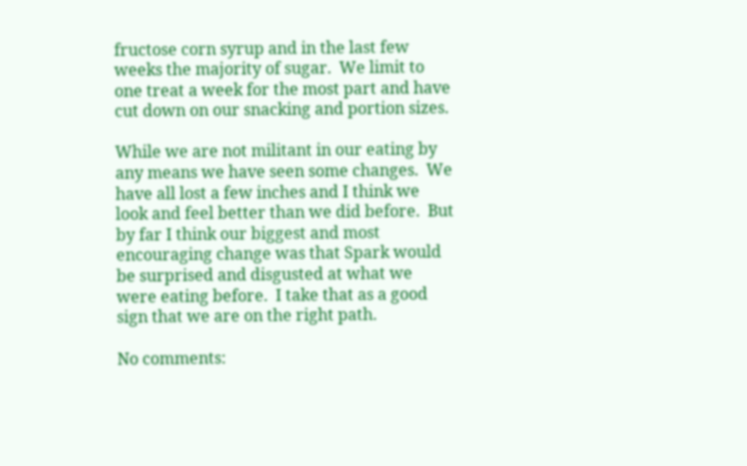fructose corn syrup and in the last few weeks the majority of sugar.  We limit to one treat a week for the most part and have cut down on our snacking and portion sizes.

While we are not militant in our eating by any means we have seen some changes.  We have all lost a few inches and I think we look and feel better than we did before.  But by far I think our biggest and most encouraging change was that Spark would be surprised and disgusted at what we were eating before.  I take that as a good sign that we are on the right path.

No comments: